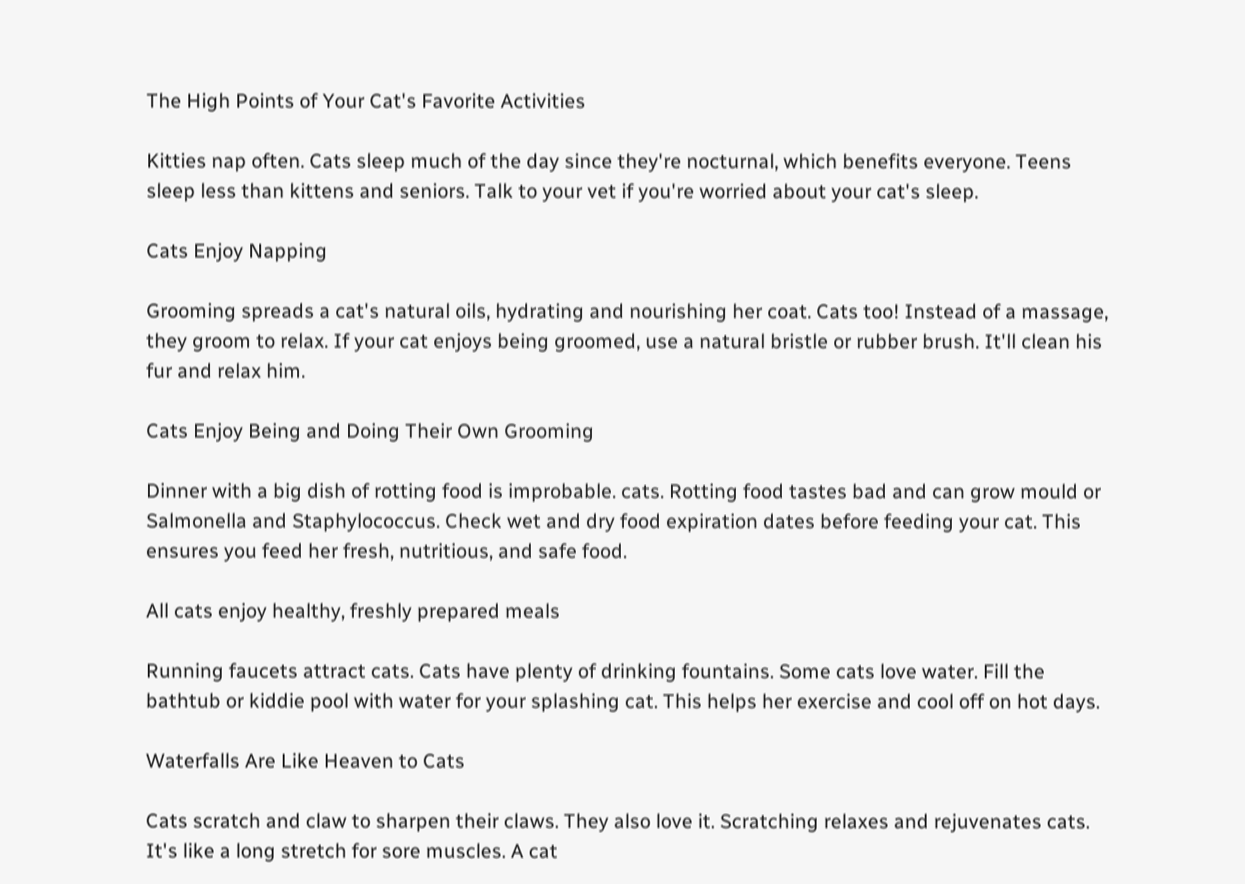The High Points of Your Cat's Favorite Activities

Kitties nap often. Cats sleep much of the day since they're nocturnal, which benefits everyone. Teens sleep less than kittens and seniors. Talk to your vet if you're worried about your cat's sleep.

Cats Enjoy Napping

Grooming spreads a cat's natural oils, hydrating and nourishing her coat. Cats too! Instead of a massage, they groom to relax. If your cat enjoys being groomed, use a natural bristle or rubber brush. It'll clean his fur and relax him.

Cats Enjoy Being and Doing Their Own Grooming

Dinner with a big dish of rotting food is improbable. cats. Rotting food tastes bad and can grow mould or Salmonella and Staphylococcus. Check wet and dry food expiration dates before feeding your cat. This ensures you feed her fresh, nutritious, and safe food.

All cats enjoy healthy, freshly prepared meals

Running faucets attract cats. Cats have plenty of drinking fountains. Some cats love water. Fill the bathtub or kiddie pool with water for your splashing cat. This helps her exercise and cool off on hot days.

Waterfalls Are Like Heaven to Cats

Cats scratch and claw to sharpen their claws. They also love it. Scratching relaxes and rejuvenates cats. It's like a long stretch for sore muscles. A cat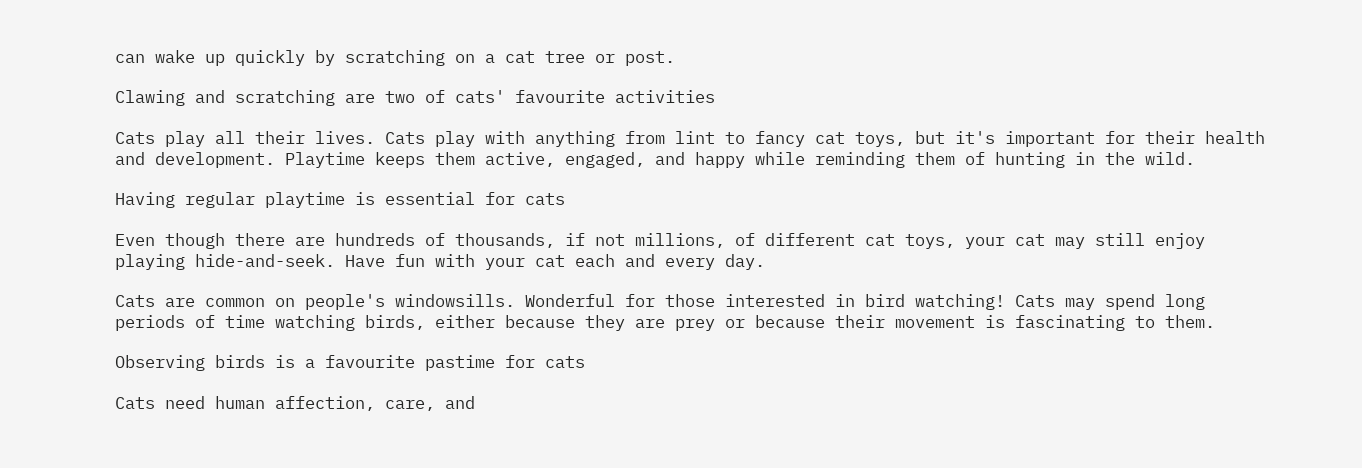can wake up quickly by scratching on a cat tree or post.

Clawing and scratching are two of cats' favourite activities

Cats play all their lives. Cats play with anything from lint to fancy cat toys, but it's important for their health and development. Playtime keeps them active, engaged, and happy while reminding them of hunting in the wild.

Having regular playtime is essential for cats

Even though there are hundreds of thousands, if not millions, of different cat toys, your cat may still enjoy playing hide-and-seek. Have fun with your cat each and every day.

Cats are common on people's windowsills. Wonderful for those interested in bird watching! Cats may spend long periods of time watching birds, either because they are prey or because their movement is fascinating to them.

Observing birds is a favourite pastime for cats

Cats need human affection, care, and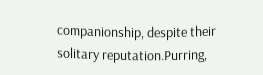companionship, despite their solitary reputation.Purring,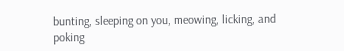bunting, sleeping on you, meowing, licking, and poking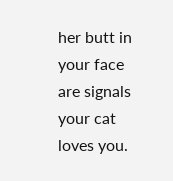her butt in your face are signals your cat loves you.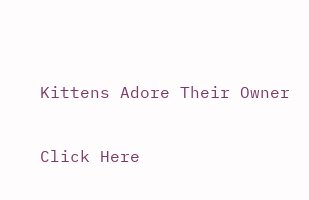Kittens Adore Their Owner

Click Here